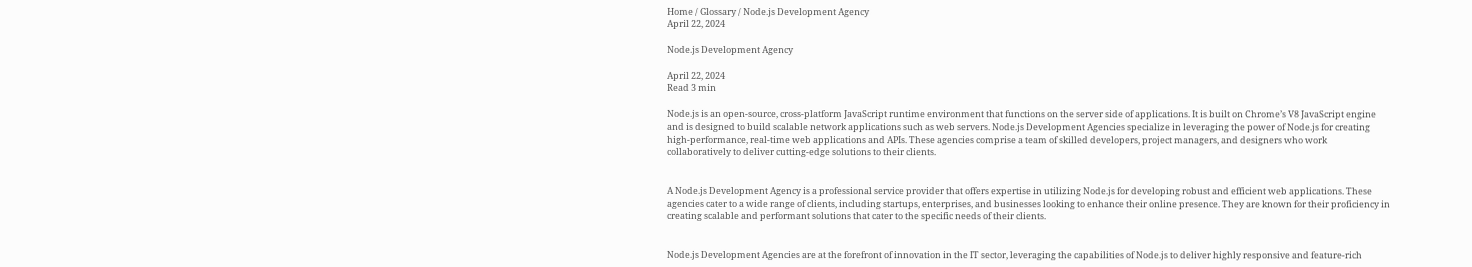Home / Glossary / Node.js Development Agency
April 22, 2024

Node.js Development Agency

April 22, 2024
Read 3 min

Node.js is an open-source, cross-platform JavaScript runtime environment that functions on the server side of applications. It is built on Chrome’s V8 JavaScript engine and is designed to build scalable network applications such as web servers. Node.js Development Agencies specialize in leveraging the power of Node.js for creating high-performance, real-time web applications and APIs. These agencies comprise a team of skilled developers, project managers, and designers who work collaboratively to deliver cutting-edge solutions to their clients.


A Node.js Development Agency is a professional service provider that offers expertise in utilizing Node.js for developing robust and efficient web applications. These agencies cater to a wide range of clients, including startups, enterprises, and businesses looking to enhance their online presence. They are known for their proficiency in creating scalable and performant solutions that cater to the specific needs of their clients.


Node.js Development Agencies are at the forefront of innovation in the IT sector, leveraging the capabilities of Node.js to deliver highly responsive and feature-rich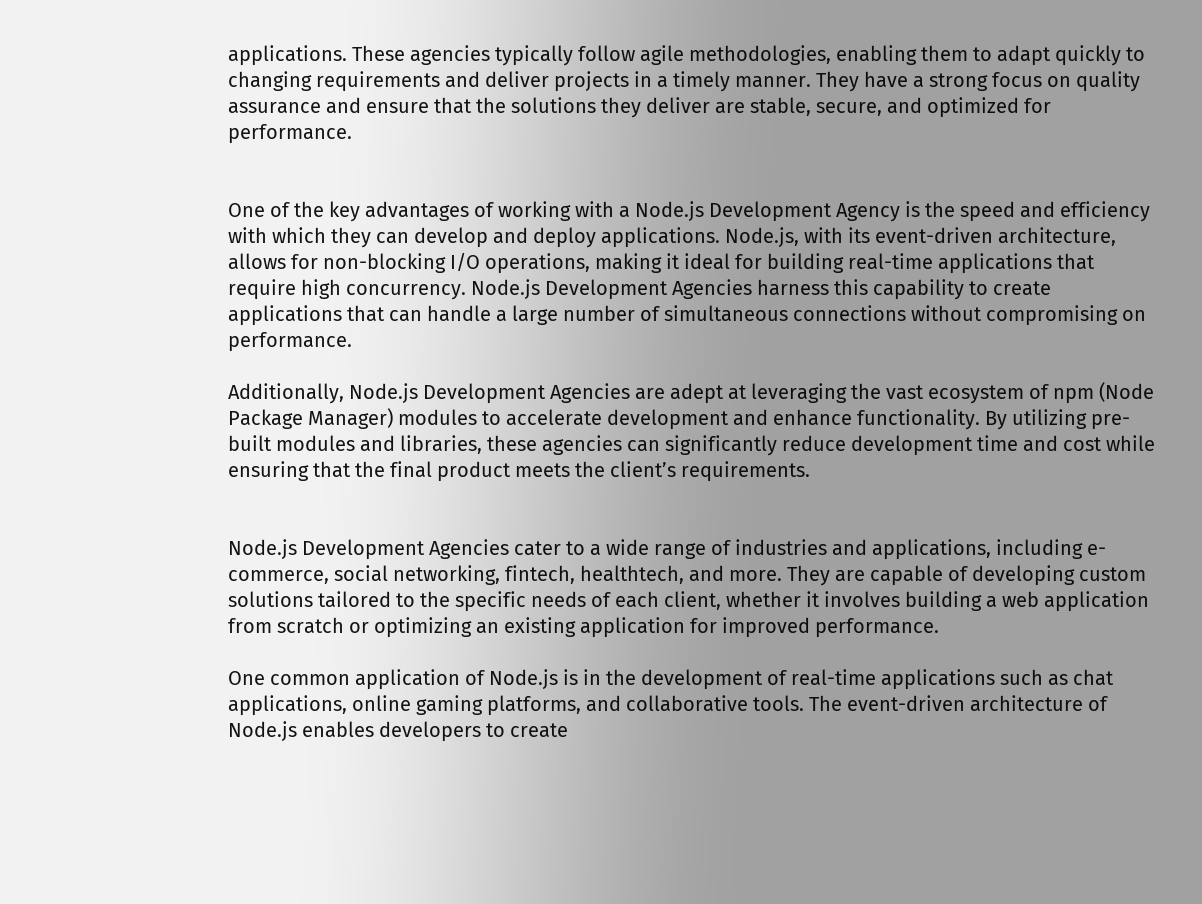applications. These agencies typically follow agile methodologies, enabling them to adapt quickly to changing requirements and deliver projects in a timely manner. They have a strong focus on quality assurance and ensure that the solutions they deliver are stable, secure, and optimized for performance.


One of the key advantages of working with a Node.js Development Agency is the speed and efficiency with which they can develop and deploy applications. Node.js, with its event-driven architecture, allows for non-blocking I/O operations, making it ideal for building real-time applications that require high concurrency. Node.js Development Agencies harness this capability to create applications that can handle a large number of simultaneous connections without compromising on performance.

Additionally, Node.js Development Agencies are adept at leveraging the vast ecosystem of npm (Node Package Manager) modules to accelerate development and enhance functionality. By utilizing pre-built modules and libraries, these agencies can significantly reduce development time and cost while ensuring that the final product meets the client’s requirements.


Node.js Development Agencies cater to a wide range of industries and applications, including e-commerce, social networking, fintech, healthtech, and more. They are capable of developing custom solutions tailored to the specific needs of each client, whether it involves building a web application from scratch or optimizing an existing application for improved performance.

One common application of Node.js is in the development of real-time applications such as chat applications, online gaming platforms, and collaborative tools. The event-driven architecture of Node.js enables developers to create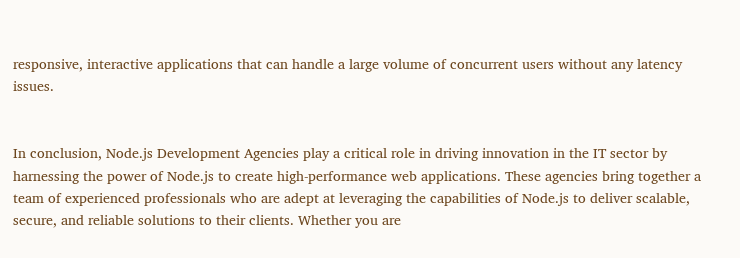responsive, interactive applications that can handle a large volume of concurrent users without any latency issues.


In conclusion, Node.js Development Agencies play a critical role in driving innovation in the IT sector by harnessing the power of Node.js to create high-performance web applications. These agencies bring together a team of experienced professionals who are adept at leveraging the capabilities of Node.js to deliver scalable, secure, and reliable solutions to their clients. Whether you are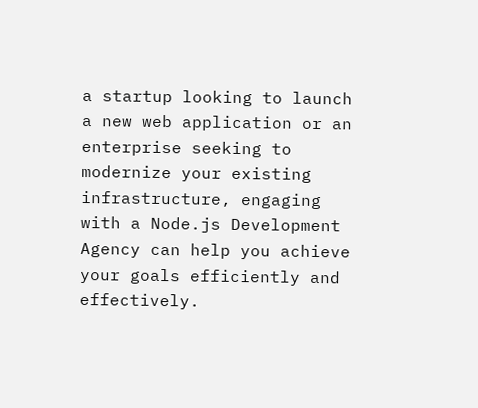a startup looking to launch a new web application or an enterprise seeking to modernize your existing infrastructure, engaging with a Node.js Development Agency can help you achieve your goals efficiently and effectively.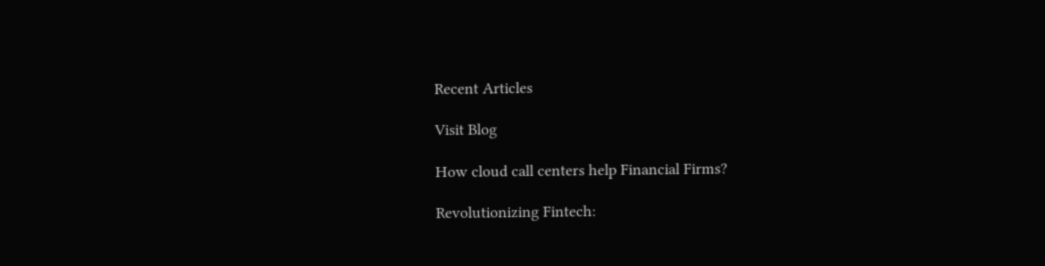Recent Articles

Visit Blog

How cloud call centers help Financial Firms?

Revolutionizing Fintech: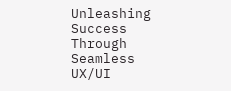Unleashing Success Through Seamless UX/UI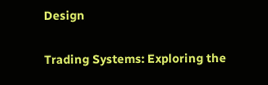Design

Trading Systems: Exploring the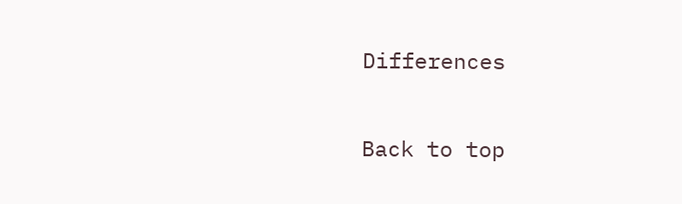Differences

Back to top